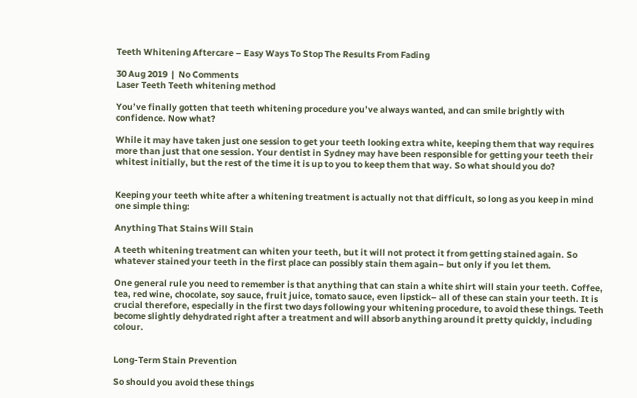Teeth Whitening Aftercare – Easy Ways To Stop The Results From Fading

30 Aug 2019  |  No Comments
Laser Teeth Teeth whitening method

You’ve finally gotten that teeth whitening procedure you’ve always wanted, and can smile brightly with confidence. Now what?

While it may have taken just one session to get your teeth looking extra white, keeping them that way requires more than just that one session. Your dentist in Sydney may have been responsible for getting your teeth their whitest initially, but the rest of the time it is up to you to keep them that way. So what should you do?


Keeping your teeth white after a whitening treatment is actually not that difficult, so long as you keep in mind one simple thing:

Anything That Stains Will Stain

A teeth whitening treatment can whiten your teeth, but it will not protect it from getting stained again. So whatever stained your teeth in the first place can possibly stain them again– but only if you let them.

One general rule you need to remember is that anything that can stain a white shirt will stain your teeth. Coffee, tea, red wine, chocolate, soy sauce, fruit juice, tomato sauce, even lipstick– all of these can stain your teeth. It is crucial therefore, especially in the first two days following your whitening procedure, to avoid these things. Teeth become slightly dehydrated right after a treatment and will absorb anything around it pretty quickly, including colour.


Long-Term Stain Prevention

So should you avoid these things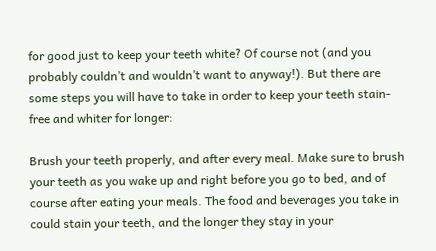for good just to keep your teeth white? Of course not (and you probably couldn’t and wouldn’t want to anyway!). But there are some steps you will have to take in order to keep your teeth stain-free and whiter for longer:

Brush your teeth properly, and after every meal. Make sure to brush your teeth as you wake up and right before you go to bed, and of course after eating your meals. The food and beverages you take in could stain your teeth, and the longer they stay in your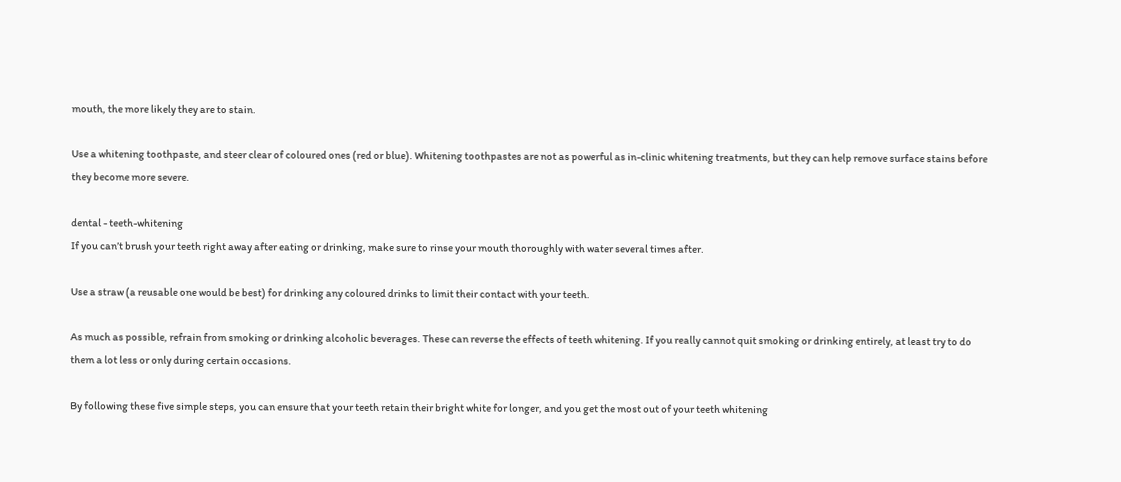mouth, the more likely they are to stain.

Use a whitening toothpaste, and steer clear of coloured ones (red or blue). Whitening toothpastes are not as powerful as in-clinic whitening treatments, but they can help remove surface stains before they become more severe.

dental - teeth-whitening
If you can’t brush your teeth right away after eating or drinking, make sure to rinse your mouth thoroughly with water several times after.

Use a straw (a reusable one would be best) for drinking any coloured drinks to limit their contact with your teeth.

As much as possible, refrain from smoking or drinking alcoholic beverages. These can reverse the effects of teeth whitening. If you really cannot quit smoking or drinking entirely, at least try to do them a lot less or only during certain occasions.

By following these five simple steps, you can ensure that your teeth retain their bright white for longer, and you get the most out of your teeth whitening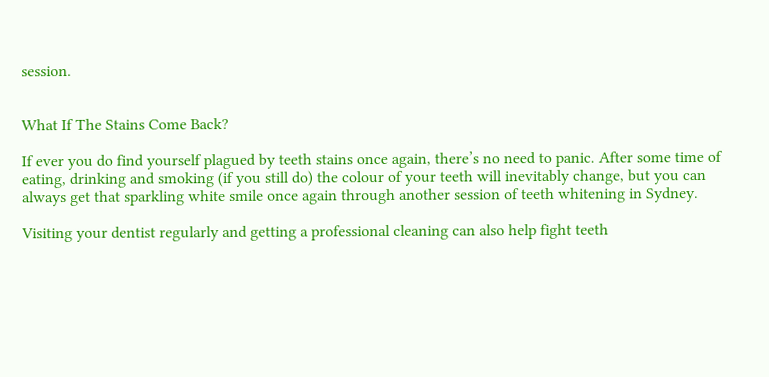session.


What If The Stains Come Back?

If ever you do find yourself plagued by teeth stains once again, there’s no need to panic. After some time of eating, drinking and smoking (if you still do) the colour of your teeth will inevitably change, but you can always get that sparkling white smile once again through another session of teeth whitening in Sydney.

Visiting your dentist regularly and getting a professional cleaning can also help fight teeth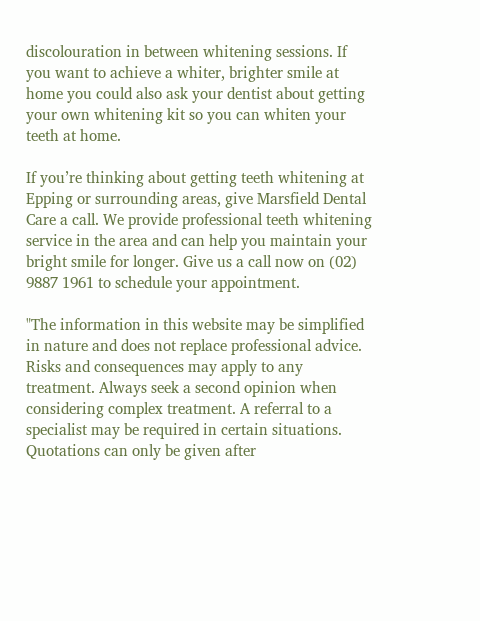discolouration in between whitening sessions. If you want to achieve a whiter, brighter smile at home you could also ask your dentist about getting your own whitening kit so you can whiten your teeth at home.

If you’re thinking about getting teeth whitening at Epping or surrounding areas, give Marsfield Dental Care a call. We provide professional teeth whitening service in the area and can help you maintain your bright smile for longer. Give us a call now on (02) 9887 1961 to schedule your appointment.

"The information in this website may be simplified in nature and does not replace professional advice. Risks and consequences may apply to any treatment. Always seek a second opinion when considering complex treatment. A referral to a specialist may be required in certain situations. Quotations can only be given after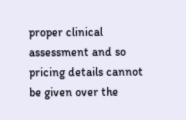proper clinical assessment and so pricing details cannot be given over the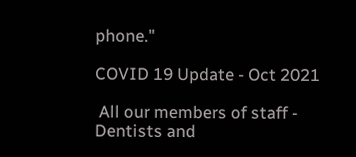phone."

COVID 19 Update - Oct 2021

 All our members of staff - Dentists and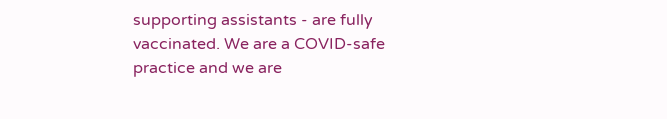supporting assistants - are fully vaccinated. We are a COVID-safe practice and we are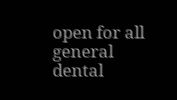open for all general dental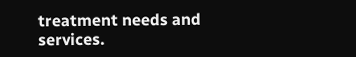treatment needs and services.